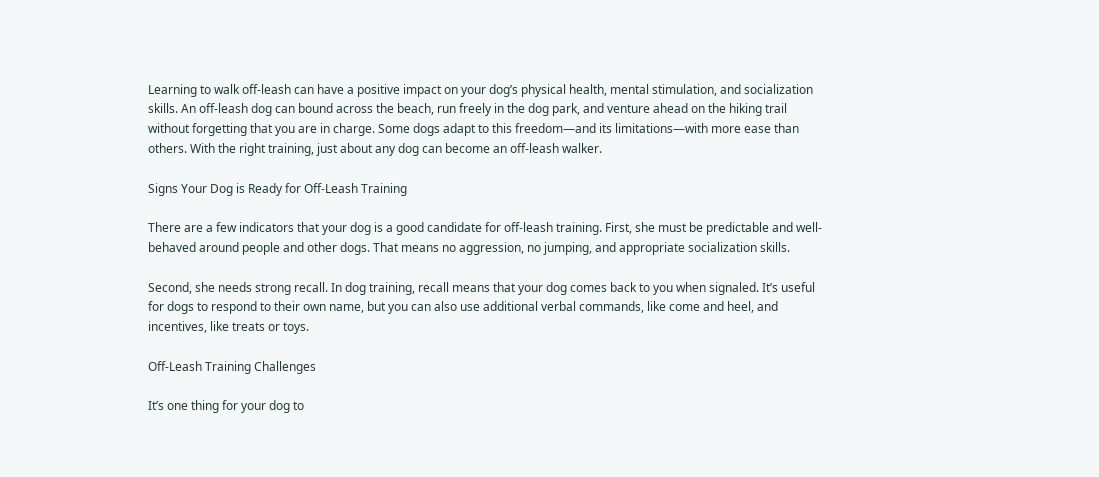Learning to walk off-leash can have a positive impact on your dog’s physical health, mental stimulation, and socialization skills. An off-leash dog can bound across the beach, run freely in the dog park, and venture ahead on the hiking trail without forgetting that you are in charge. Some dogs adapt to this freedom—and its limitations—with more ease than others. With the right training, just about any dog can become an off-leash walker.

Signs Your Dog is Ready for Off-Leash Training

There are a few indicators that your dog is a good candidate for off-leash training. First, she must be predictable and well-behaved around people and other dogs. That means no aggression, no jumping, and appropriate socialization skills.

Second, she needs strong recall. In dog training, recall means that your dog comes back to you when signaled. It’s useful for dogs to respond to their own name, but you can also use additional verbal commands, like come and heel, and incentives, like treats or toys.

Off-Leash Training Challenges

It’s one thing for your dog to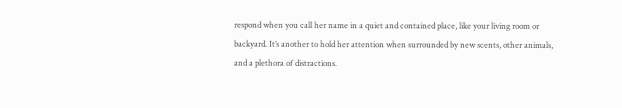respond when you call her name in a quiet and contained place, like your living room or backyard. It’s another to hold her attention when surrounded by new scents, other animals, and a plethora of distractions.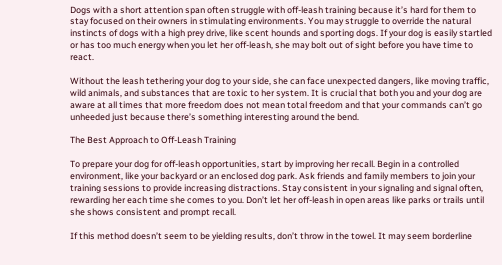Dogs with a short attention span often struggle with off-leash training because it’s hard for them to stay focused on their owners in stimulating environments. You may struggle to override the natural instincts of dogs with a high prey drive, like scent hounds and sporting dogs. If your dog is easily startled or has too much energy when you let her off-leash, she may bolt out of sight before you have time to react.

Without the leash tethering your dog to your side, she can face unexpected dangers, like moving traffic, wild animals, and substances that are toxic to her system. It is crucial that both you and your dog are aware at all times that more freedom does not mean total freedom and that your commands can’t go unheeded just because there’s something interesting around the bend.

The Best Approach to Off-Leash Training

To prepare your dog for off-leash opportunities, start by improving her recall. Begin in a controlled environment, like your backyard or an enclosed dog park. Ask friends and family members to join your training sessions to provide increasing distractions. Stay consistent in your signaling and signal often, rewarding her each time she comes to you. Don’t let her off-leash in open areas like parks or trails until she shows consistent and prompt recall.

If this method doesn’t seem to be yielding results, don’t throw in the towel. It may seem borderline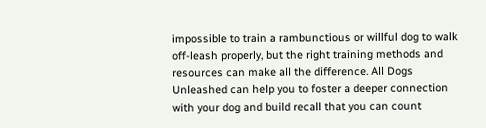impossible to train a rambunctious or willful dog to walk off-leash properly, but the right training methods and resources can make all the difference. All Dogs Unleashed can help you to foster a deeper connection with your dog and build recall that you can count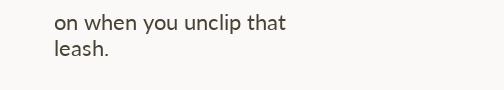on when you unclip that leash.